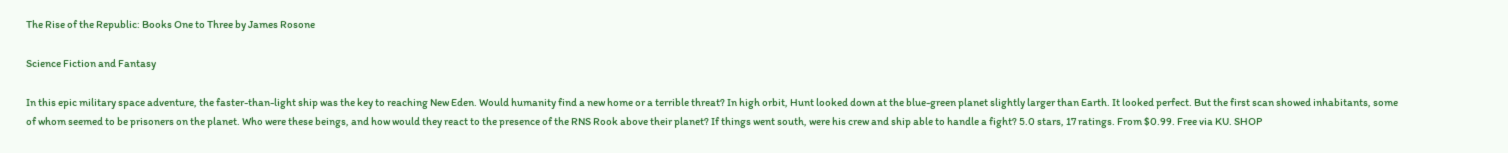The Rise of the Republic: Books One to Three by James Rosone

Science Fiction and Fantasy

In this epic military space adventure, the faster-than-light ship was the key to reaching New Eden. Would humanity find a new home or a terrible threat? In high orbit, Hunt looked down at the blue-green planet slightly larger than Earth. It looked perfect. But the first scan showed inhabitants, some of whom seemed to be prisoners on the planet. Who were these beings, and how would they react to the presence of the RNS Rook above their planet? If things went south, were his crew and ship able to handle a fight? 5.0 stars, 17 ratings. From $0.99. Free via KU. SHOP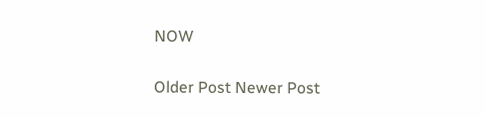NOW

Older Post Newer Post